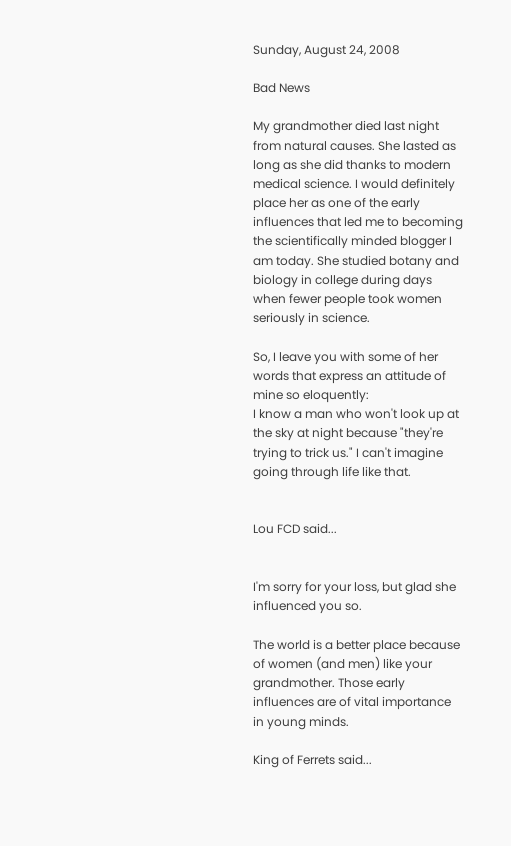Sunday, August 24, 2008

Bad News

My grandmother died last night from natural causes. She lasted as long as she did thanks to modern medical science. I would definitely place her as one of the early influences that led me to becoming the scientifically minded blogger I am today. She studied botany and biology in college during days when fewer people took women seriously in science.

So, I leave you with some of her words that express an attitude of mine so eloquently:
I know a man who won't look up at the sky at night because "they're trying to trick us." I can't imagine going through life like that.


Lou FCD said...


I'm sorry for your loss, but glad she influenced you so.

The world is a better place because of women (and men) like your grandmother. Those early influences are of vital importance in young minds.

King of Ferrets said...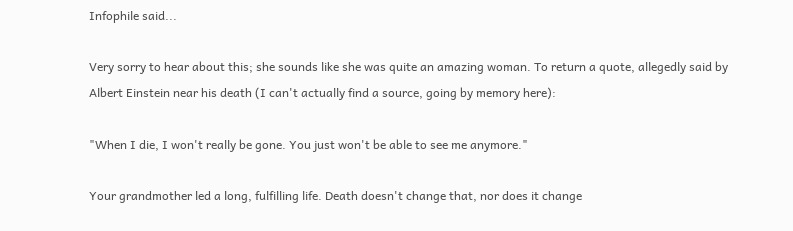Infophile said...

Very sorry to hear about this; she sounds like she was quite an amazing woman. To return a quote, allegedly said by Albert Einstein near his death (I can't actually find a source, going by memory here):

"When I die, I won't really be gone. You just won't be able to see me anymore."

Your grandmother led a long, fulfilling life. Death doesn't change that, nor does it change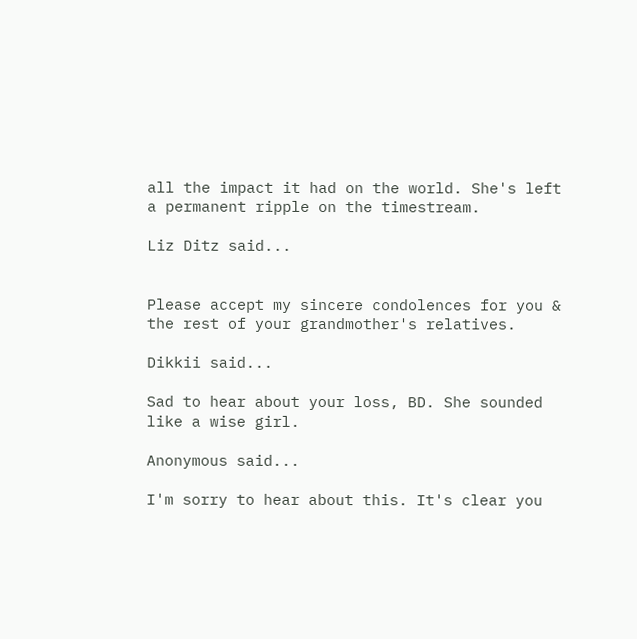all the impact it had on the world. She's left a permanent ripple on the timestream.

Liz Ditz said...


Please accept my sincere condolences for you & the rest of your grandmother's relatives.

Dikkii said...

Sad to hear about your loss, BD. She sounded like a wise girl.

Anonymous said...

I'm sorry to hear about this. It's clear you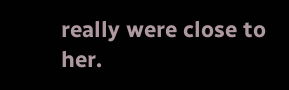really were close to her.